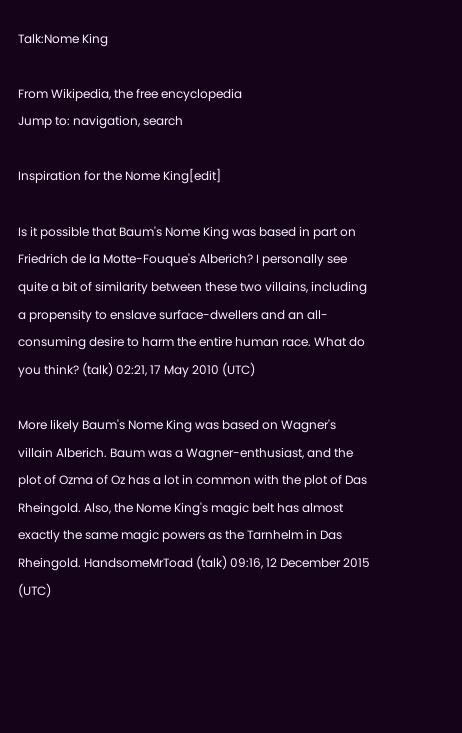Talk:Nome King

From Wikipedia, the free encyclopedia
Jump to: navigation, search

Inspiration for the Nome King[edit]

Is it possible that Baum's Nome King was based in part on Friedrich de la Motte-Fouque's Alberich? I personally see quite a bit of similarity between these two villains, including a propensity to enslave surface-dwellers and an all-consuming desire to harm the entire human race. What do you think? (talk) 02:21, 17 May 2010 (UTC)

More likely Baum's Nome King was based on Wagner's villain Alberich. Baum was a Wagner-enthusiast, and the plot of Ozma of Oz has a lot in common with the plot of Das Rheingold. Also, the Nome King's magic belt has almost exactly the same magic powers as the Tarnhelm in Das Rheingold. HandsomeMrToad (talk) 09:16, 12 December 2015 (UTC)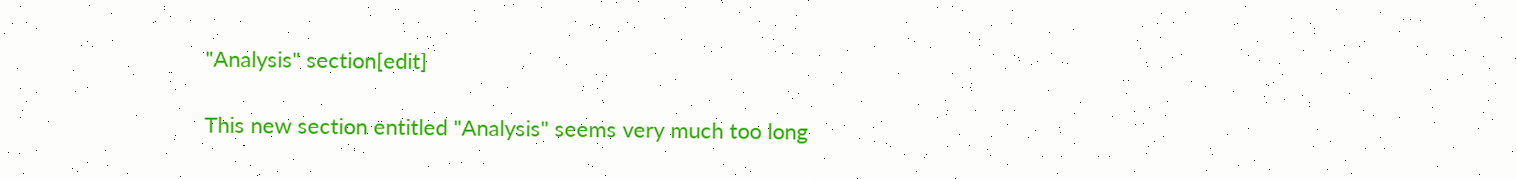"Analysis" section[edit]

This new section entitled "Analysis" seems very much too long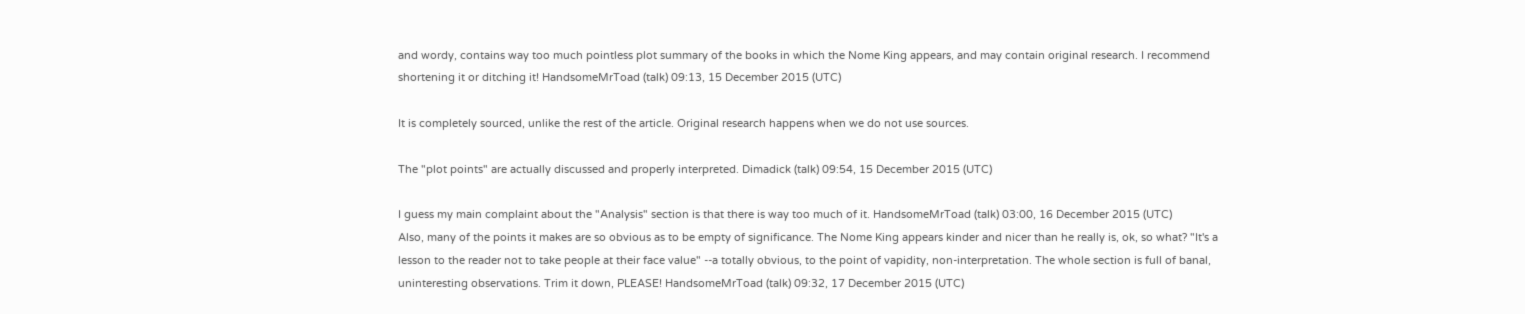and wordy, contains way too much pointless plot summary of the books in which the Nome King appears, and may contain original research. I recommend shortening it or ditching it! HandsomeMrToad (talk) 09:13, 15 December 2015 (UTC)

It is completely sourced, unlike the rest of the article. Original research happens when we do not use sources.

The "plot points" are actually discussed and properly interpreted. Dimadick (talk) 09:54, 15 December 2015 (UTC)

I guess my main complaint about the "Analysis" section is that there is way too much of it. HandsomeMrToad (talk) 03:00, 16 December 2015 (UTC)
Also, many of the points it makes are so obvious as to be empty of significance. The Nome King appears kinder and nicer than he really is, ok, so what? "It's a lesson to the reader not to take people at their face value" --a totally obvious, to the point of vapidity, non-interpretation. The whole section is full of banal, uninteresting observations. Trim it down, PLEASE! HandsomeMrToad (talk) 09:32, 17 December 2015 (UTC)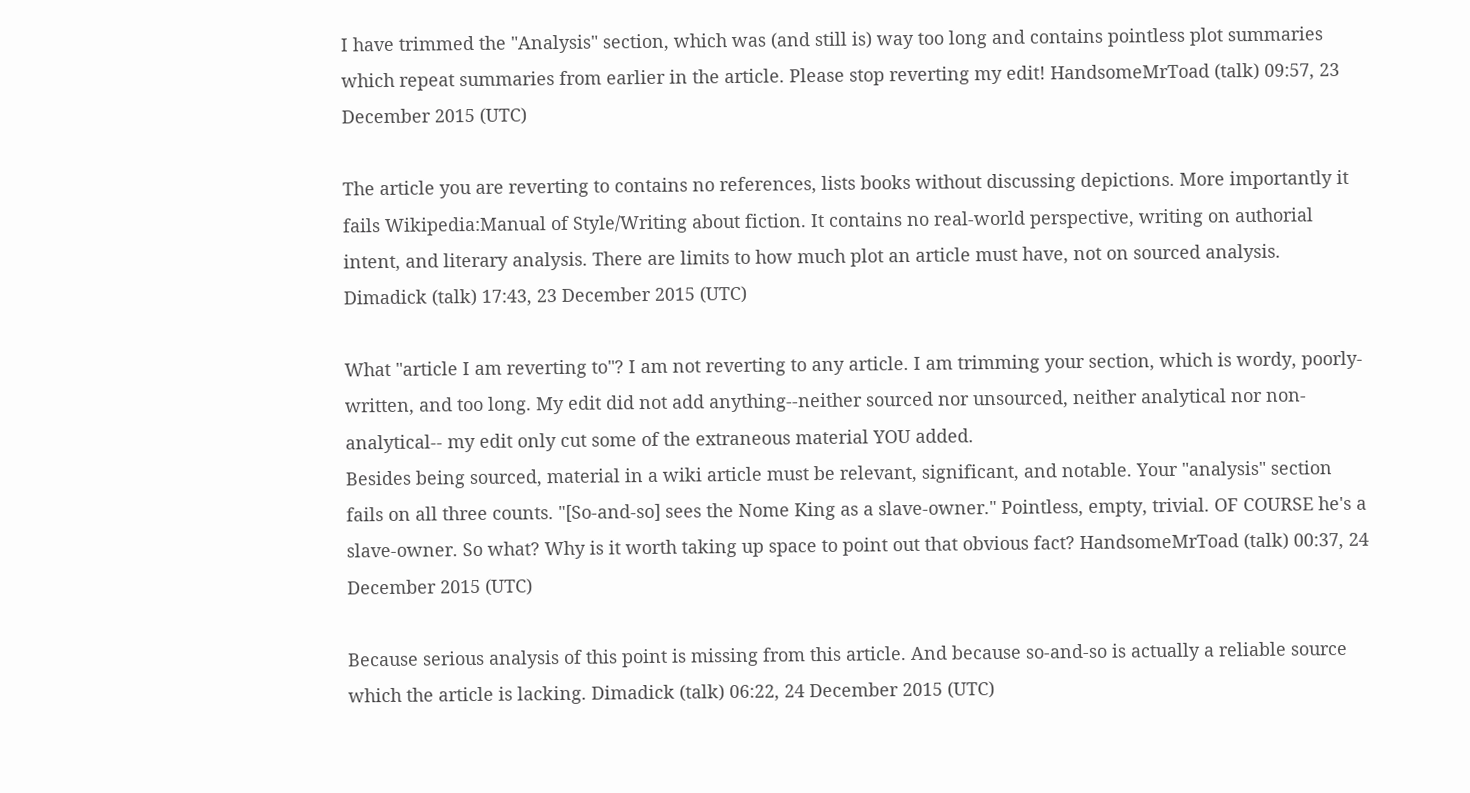I have trimmed the "Analysis" section, which was (and still is) way too long and contains pointless plot summaries which repeat summaries from earlier in the article. Please stop reverting my edit! HandsomeMrToad (talk) 09:57, 23 December 2015 (UTC)

The article you are reverting to contains no references, lists books without discussing depictions. More importantly it fails Wikipedia:Manual of Style/Writing about fiction. It contains no real-world perspective, writing on authorial intent, and literary analysis. There are limits to how much plot an article must have, not on sourced analysis. Dimadick (talk) 17:43, 23 December 2015 (UTC)

What "article I am reverting to"? I am not reverting to any article. I am trimming your section, which is wordy, poorly-written, and too long. My edit did not add anything--neither sourced nor unsourced, neither analytical nor non-analytical-- my edit only cut some of the extraneous material YOU added.
Besides being sourced, material in a wiki article must be relevant, significant, and notable. Your "analysis" section fails on all three counts. "[So-and-so] sees the Nome King as a slave-owner." Pointless, empty, trivial. OF COURSE he's a slave-owner. So what? Why is it worth taking up space to point out that obvious fact? HandsomeMrToad (talk) 00:37, 24 December 2015 (UTC)

Because serious analysis of this point is missing from this article. And because so-and-so is actually a reliable source which the article is lacking. Dimadick (talk) 06:22, 24 December 2015 (UTC)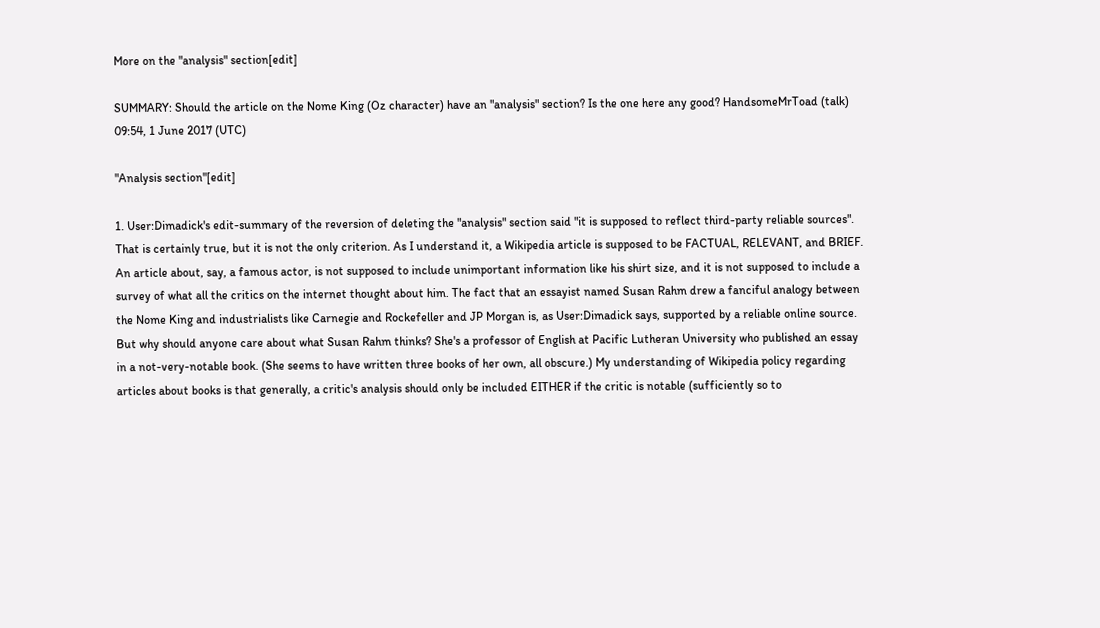More on the "analysis" section[edit]

SUMMARY: Should the article on the Nome King (Oz character) have an "analysis" section? Is the one here any good? HandsomeMrToad (talk) 09:54, 1 June 2017 (UTC)

"Analysis section"[edit]

1. User:Dimadick's edit-summary of the reversion of deleting the "analysis" section said "it is supposed to reflect third-party reliable sources". That is certainly true, but it is not the only criterion. As I understand it, a Wikipedia article is supposed to be FACTUAL, RELEVANT, and BRIEF. An article about, say, a famous actor, is not supposed to include unimportant information like his shirt size, and it is not supposed to include a survey of what all the critics on the internet thought about him. The fact that an essayist named Susan Rahm drew a fanciful analogy between the Nome King and industrialists like Carnegie and Rockefeller and JP Morgan is, as User:Dimadick says, supported by a reliable online source. But why should anyone care about what Susan Rahm thinks? She's a professor of English at Pacific Lutheran University who published an essay in a not-very-notable book. (She seems to have written three books of her own, all obscure.) My understanding of Wikipedia policy regarding articles about books is that generally, a critic's analysis should only be included EITHER if the critic is notable (sufficiently so to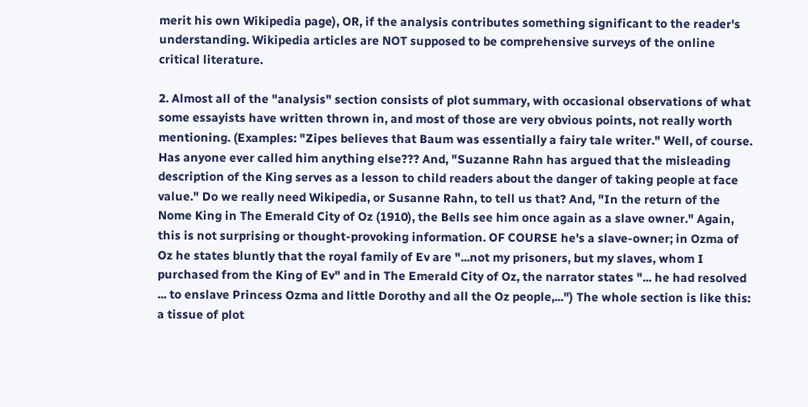merit his own Wikipedia page), OR, if the analysis contributes something significant to the reader's understanding. Wikipedia articles are NOT supposed to be comprehensive surveys of the online critical literature.

2. Almost all of the "analysis" section consists of plot summary, with occasional observations of what some essayists have written thrown in, and most of those are very obvious points, not really worth mentioning. (Examples: "Zipes believes that Baum was essentially a fairy tale writer." Well, of course. Has anyone ever called him anything else??? And, "Suzanne Rahn has argued that the misleading description of the King serves as a lesson to child readers about the danger of taking people at face value." Do we really need Wikipedia, or Susanne Rahn, to tell us that? And, "In the return of the Nome King in The Emerald City of Oz (1910), the Bells see him once again as a slave owner." Again, this is not surprising or thought-provoking information. OF COURSE he's a slave-owner; in Ozma of Oz he states bluntly that the royal family of Ev are "...not my prisoners, but my slaves, whom I purchased from the King of Ev" and in The Emerald City of Oz, the narrator states "... he had resolved ... to enslave Princess Ozma and little Dorothy and all the Oz people,...") The whole section is like this: a tissue of plot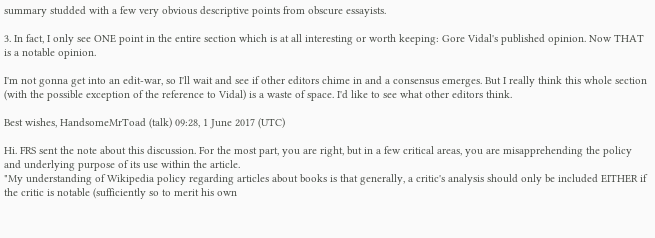summary studded with a few very obvious descriptive points from obscure essayists.

3. In fact, I only see ONE point in the entire section which is at all interesting or worth keeping: Gore Vidal's published opinion. Now THAT is a notable opinion.

I'm not gonna get into an edit-war, so I'll wait and see if other editors chime in and a consensus emerges. But I really think this whole section (with the possible exception of the reference to Vidal) is a waste of space. I'd like to see what other editors think.

Best wishes, HandsomeMrToad (talk) 09:28, 1 June 2017 (UTC)

Hi. FRS sent the note about this discussion. For the most part, you are right, but in a few critical areas, you are misapprehending the policy and underlying purpose of its use within the article.
"My understanding of Wikipedia policy regarding articles about books is that generally, a critic's analysis should only be included EITHER if the critic is notable (sufficiently so to merit his own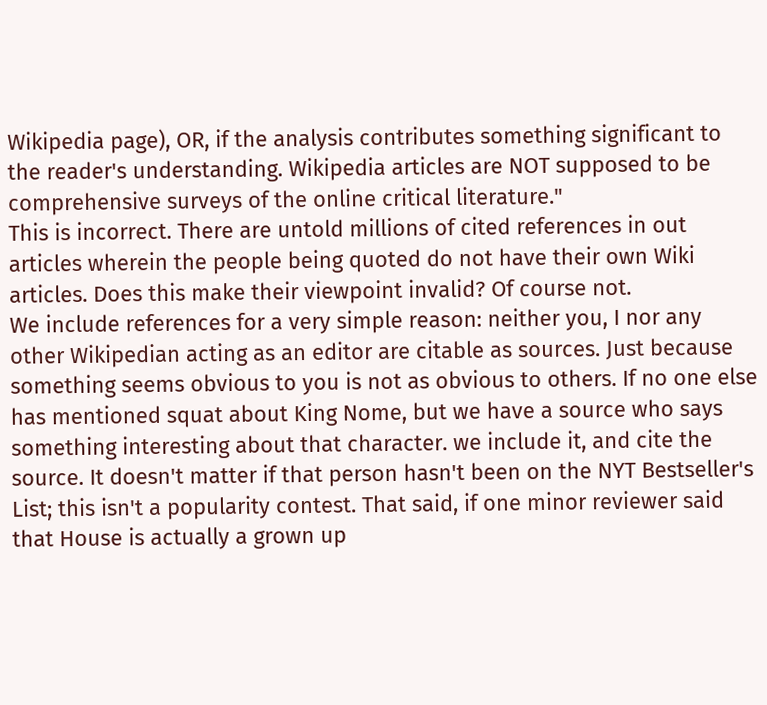Wikipedia page), OR, if the analysis contributes something significant to the reader's understanding. Wikipedia articles are NOT supposed to be comprehensive surveys of the online critical literature."
This is incorrect. There are untold millions of cited references in out articles wherein the people being quoted do not have their own Wiki articles. Does this make their viewpoint invalid? Of course not.
We include references for a very simple reason: neither you, I nor any other Wikipedian acting as an editor are citable as sources. Just because something seems obvious to you is not as obvious to others. If no one else has mentioned squat about King Nome, but we have a source who says something interesting about that character. we include it, and cite the source. It doesn't matter if that person hasn't been on the NYT Bestseller's List; this isn't a popularity contest. That said, if one minor reviewer said that House is actually a grown up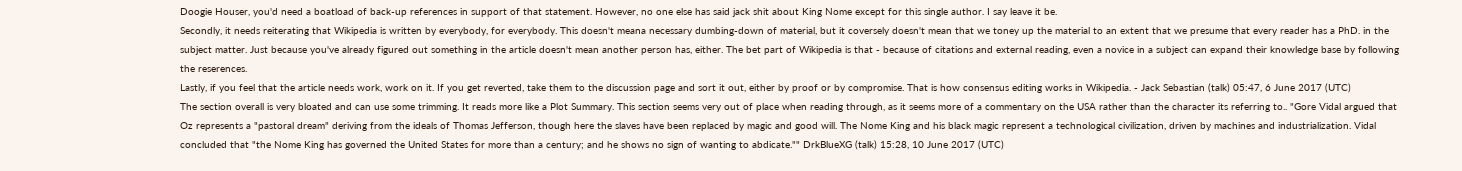Doogie Houser, you'd need a boatload of back-up references in support of that statement. However, no one else has said jack shit about King Nome except for this single author. I say leave it be.
Secondly, it needs reiterating that Wikipedia is written by everybody, for everybody. This doesn't meana necessary dumbing-down of material, but it coversely doesn't mean that we toney up the material to an extent that we presume that every reader has a PhD. in the subject matter. Just because you've already figured out something in the article doesn't mean another person has, either. The bet part of Wikipedia is that - because of citations and external reading, even a novice in a subject can expand their knowledge base by following the reserences.
Lastly, if you feel that the article needs work, work on it. If you get reverted, take them to the discussion page and sort it out, either by proof or by compromise. That is how consensus editing works in Wikipedia. - Jack Sebastian (talk) 05:47, 6 June 2017 (UTC)
The section overall is very bloated and can use some trimming. It reads more like a Plot Summary. This section seems very out of place when reading through, as it seems more of a commentary on the USA rather than the character its referring to.. "Gore Vidal argued that Oz represents a "pastoral dream" deriving from the ideals of Thomas Jefferson, though here the slaves have been replaced by magic and good will. The Nome King and his black magic represent a technological civilization, driven by machines and industrialization. Vidal concluded that "the Nome King has governed the United States for more than a century; and he shows no sign of wanting to abdicate."" DrkBlueXG (talk) 15:28, 10 June 2017 (UTC)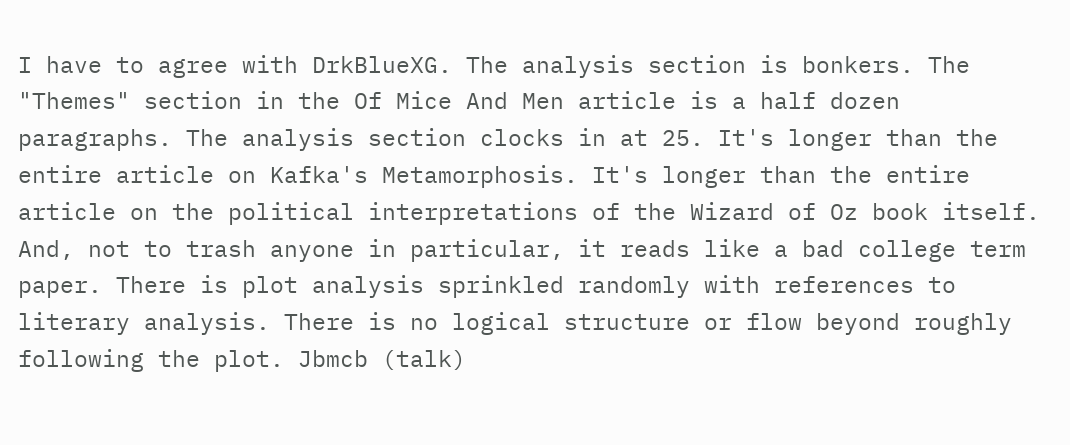I have to agree with DrkBlueXG. The analysis section is bonkers. The "Themes" section in the Of Mice And Men article is a half dozen paragraphs. The analysis section clocks in at 25. It's longer than the entire article on Kafka's Metamorphosis. It's longer than the entire article on the political interpretations of the Wizard of Oz book itself. And, not to trash anyone in particular, it reads like a bad college term paper. There is plot analysis sprinkled randomly with references to literary analysis. There is no logical structure or flow beyond roughly following the plot. Jbmcb (talk)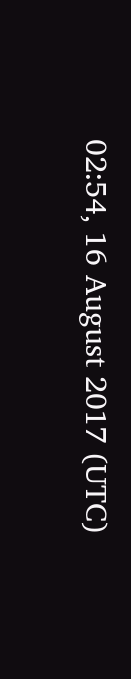02:54, 16 August 2017 (UTC)